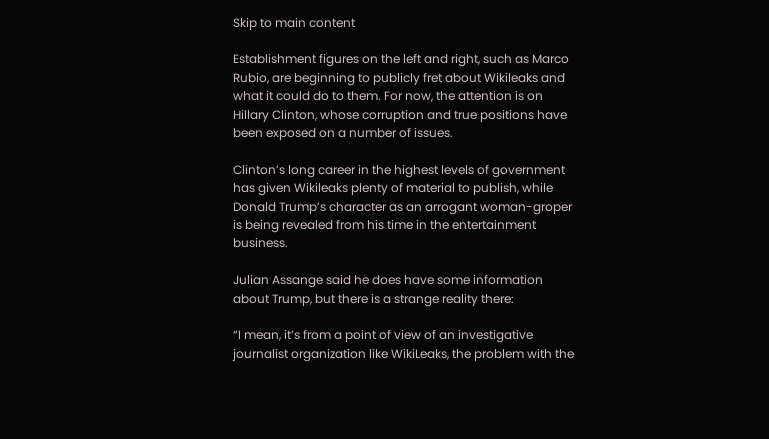Skip to main content

Establishment figures on the left and right, such as Marco Rubio, are beginning to publicly fret about Wikileaks and what it could do to them. For now, the attention is on Hillary Clinton, whose corruption and true positions have been exposed on a number of issues.

Clinton’s long career in the highest levels of government has given Wikileaks plenty of material to publish, while Donald Trump’s character as an arrogant woman-groper is being revealed from his time in the entertainment business.

Julian Assange said he does have some information about Trump, but there is a strange reality there:

“I mean, it’s from a point of view of an investigative journalist organization like WikiLeaks, the problem with the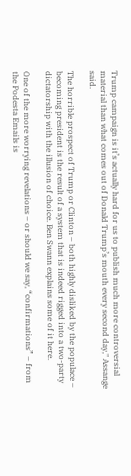Trump campaign is it’s actually hard for us to publish much more controversial material than what comes out of Donald Trump’s mouth every second day," Assange said.

The horrible prospect of Trump or Clinton – both highly disliked by the populace – becoming president is the result of a system that is indeed rigged into a two-party dictatorship with the illusion of choice. Ben Swann explains some of it here.

One of the more worrying revelations – or should we say, “confirmations” – from the Podesta Emails is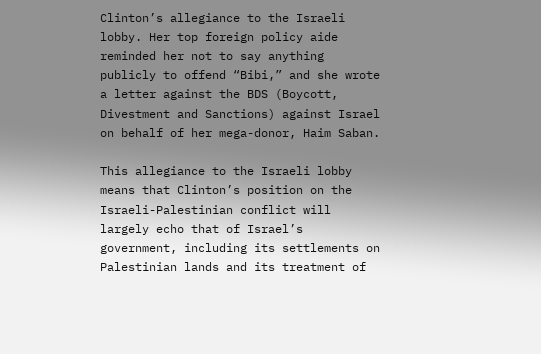Clinton’s allegiance to the Israeli lobby. Her top foreign policy aide reminded her not to say anything publicly to offend “Bibi,” and she wrote a letter against the BDS (Boycott, Divestment and Sanctions) against Israel on behalf of her mega-donor, Haim Saban.

This allegiance to the Israeli lobby means that Clinton’s position on the Israeli-Palestinian conflict will largely echo that of Israel’s government, including its settlements on Palestinian lands and its treatment of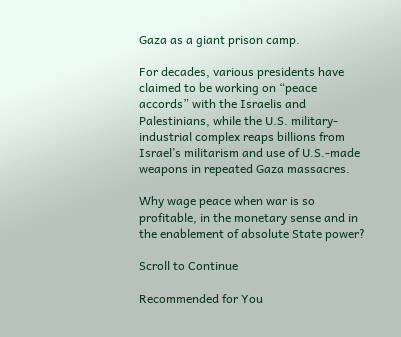Gaza as a giant prison camp.

For decades, various presidents have claimed to be working on “peace accords” with the Israelis and Palestinians, while the U.S. military-industrial complex reaps billions from Israel’s militarism and use of U.S.-made weapons in repeated Gaza massacres.

Why wage peace when war is so profitable, in the monetary sense and in the enablement of absolute State power?

Scroll to Continue

Recommended for You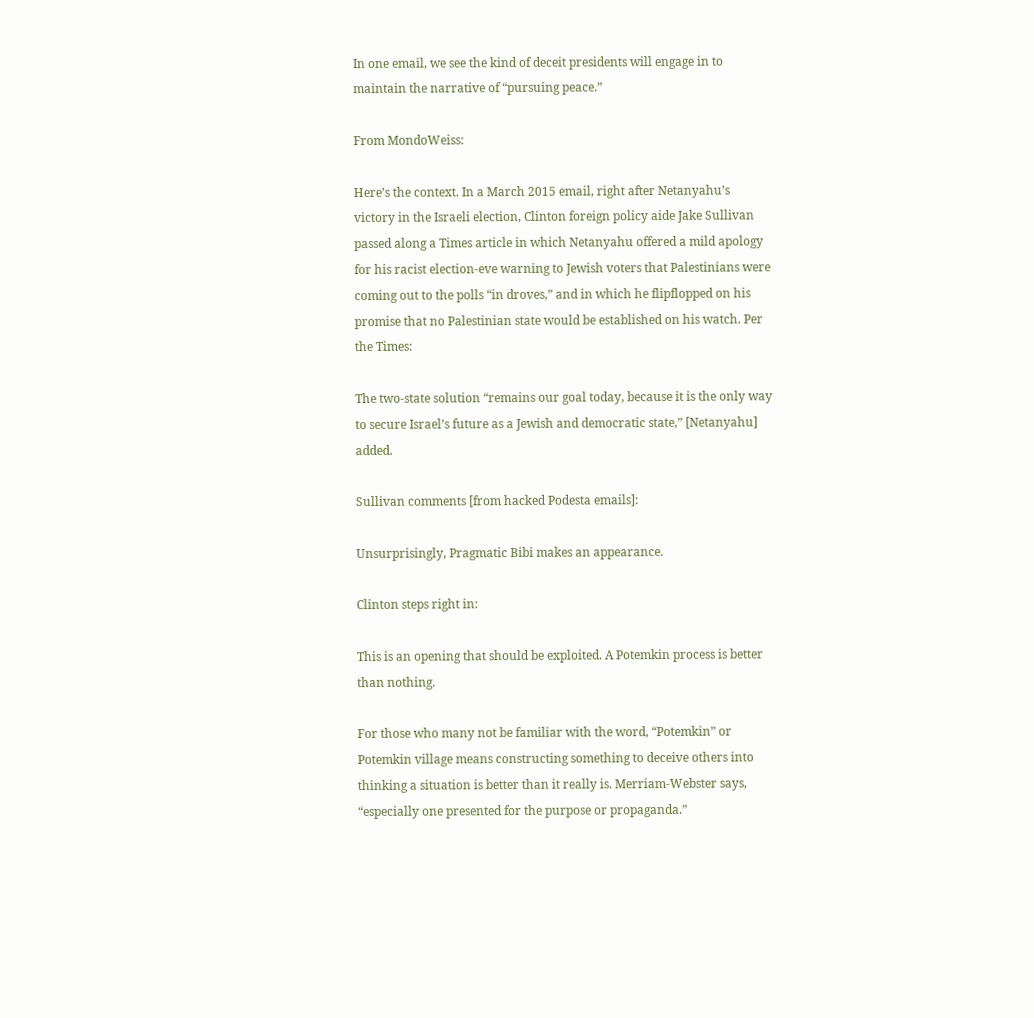In one email, we see the kind of deceit presidents will engage in to maintain the narrative of “pursuing peace.”

From MondoWeiss:

Here’s the context. In a March 2015 email, right after Netanyahu’s victory in the Israeli election, Clinton foreign policy aide Jake Sullivan passed along a Times article in which Netanyahu offered a mild apology for his racist election-eve warning to Jewish voters that Palestinians were coming out to the polls “in droves,” and in which he flipflopped on his promise that no Palestinian state would be established on his watch. Per the Times:

The two-state solution “remains our goal today, because it is the only way to secure Israel’s future as a Jewish and democratic state,” [Netanyahu] added.

Sullivan comments [from hacked Podesta emails]:

Unsurprisingly, Pragmatic Bibi makes an appearance.

Clinton steps right in:

This is an opening that should be exploited. A Potemkin process is better than nothing.

For those who many not be familiar with the word, “Potemkin” or Potemkin village means constructing something to deceive others into thinking a situation is better than it really is. Merriam-Webster says, “especially one presented for the purpose or propaganda.”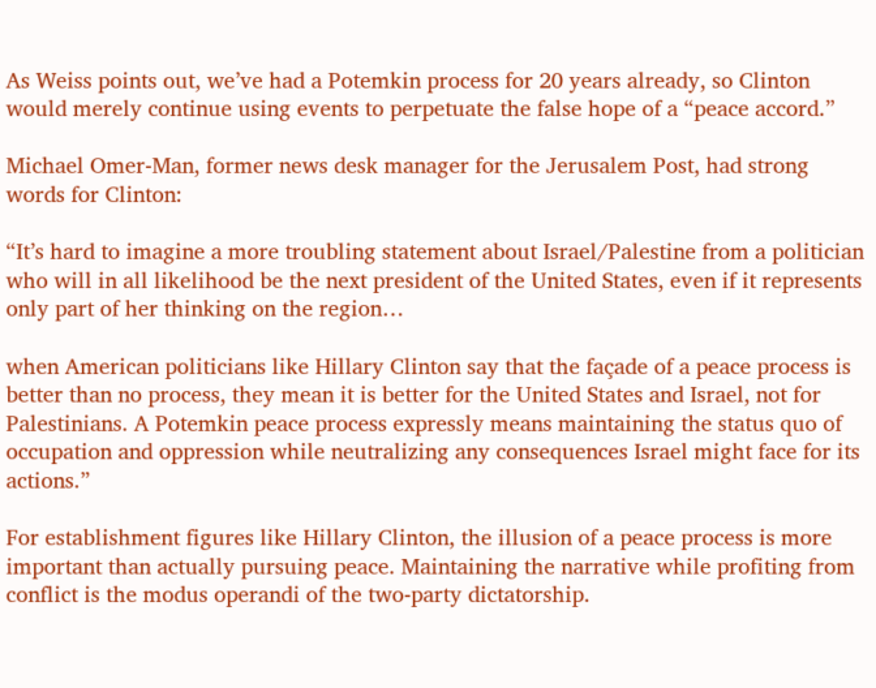As Weiss points out, we’ve had a Potemkin process for 20 years already, so Clinton would merely continue using events to perpetuate the false hope of a “peace accord.”

Michael Omer-Man, former news desk manager for the Jerusalem Post, had strong words for Clinton:

“It’s hard to imagine a more troubling statement about Israel/Palestine from a politician who will in all likelihood be the next president of the United States, even if it represents only part of her thinking on the region…

when American politicians like Hillary Clinton say that the façade of a peace process is better than no process, they mean it is better for the United States and Israel, not for Palestinians. A Potemkin peace process expressly means maintaining the status quo of occupation and oppression while neutralizing any consequences Israel might face for its actions.”

For establishment figures like Hillary Clinton, the illusion of a peace process is more important than actually pursuing peace. Maintaining the narrative while profiting from conflict is the modus operandi of the two-party dictatorship.